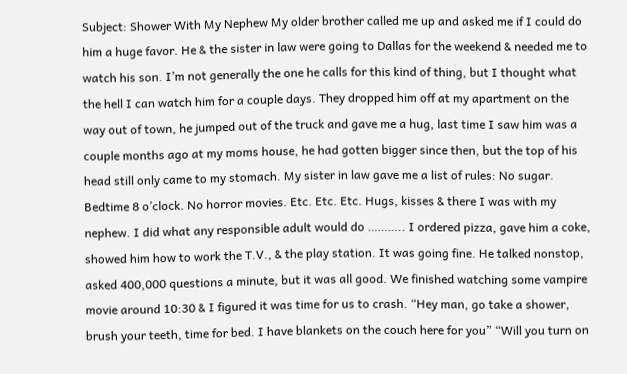Subject: Shower With My Nephew My older brother called me up and asked me if I could do him a huge favor. He & the sister in law were going to Dallas for the weekend & needed me to watch his son. I’m not generally the one he calls for this kind of thing, but I thought what the hell I can watch him for a couple days. They dropped him off at my apartment on the way out of town, he jumped out of the truck and gave me a hug, last time I saw him was a couple months ago at my moms house, he had gotten bigger since then, but the top of his head still only came to my stomach. My sister in law gave me a list of rules: No sugar. Bedtime 8 o’clock. No horror movies. Etc. Etc. Etc. Hugs, kisses & there I was with my nephew. I did what any responsible adult would do ……….. I ordered pizza, gave him a coke, showed him how to work the T.V., & the play station. It was going fine. He talked nonstop, asked 400,000 questions a minute, but it was all good. We finished watching some vampire movie around 10:30 & I figured it was time for us to crash. “Hey man, go take a shower, brush your teeth, time for bed. I have blankets on the couch here for you” “Will you turn on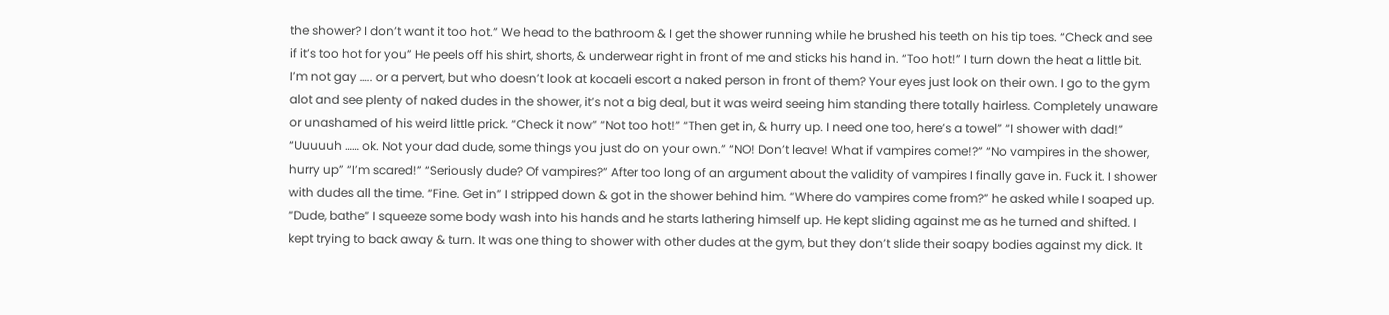the shower? I don’t want it too hot.” We head to the bathroom & I get the shower running while he brushed his teeth on his tip toes. “Check and see if it’s too hot for you” He peels off his shirt, shorts, & underwear right in front of me and sticks his hand in. “Too hot!” I turn down the heat a little bit. I’m not gay ….. or a pervert, but who doesn’t look at kocaeli escort a naked person in front of them? Your eyes just look on their own. I go to the gym alot and see plenty of naked dudes in the shower, it’s not a big deal, but it was weird seeing him standing there totally hairless. Completely unaware or unashamed of his weird little prick. “Check it now” “Not too hot!” “Then get in, & hurry up. I need one too, here’s a towel” “I shower with dad!” “Uuuuuh …… ok. Not your dad dude, some things you just do on your own.” “NO! Don’t leave! What if vampires come!?” “No vampires in the shower, hurry up” “I’m scared!” “Seriously dude? Of vampires?” After too long of an argument about the validity of vampires I finally gave in. Fuck it. I shower with dudes all the time. “Fine. Get in” I stripped down & got in the shower behind him. “Where do vampires come from?” he asked while I soaped up. “Dude, bathe” I squeeze some body wash into his hands and he starts lathering himself up. He kept sliding against me as he turned and shifted. I kept trying to back away & turn. It was one thing to shower with other dudes at the gym, but they don’t slide their soapy bodies against my dick. It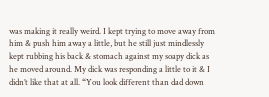was making it really weird. I kept trying to move away from him & push him away a little, but he still just mindlessly kept rubbing his back & stomach against my soapy dick as he moved around. My dick was responding a little to it & I didn’t like that at all. “You look different than dad down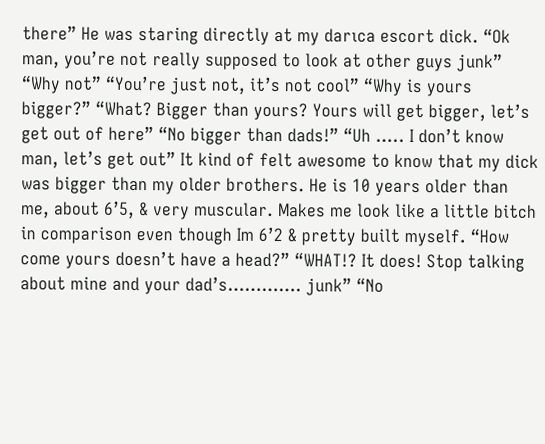there” He was staring directly at my darıca escort dick. “Ok man, you’re not really supposed to look at other guys junk” “Why not” “You’re just not, it’s not cool” “Why is yours bigger?” “What? Bigger than yours? Yours will get bigger, let’s get out of here” “No bigger than dads!” “Uh ….. I don’t know man, let’s get out” It kind of felt awesome to know that my dick was bigger than my older brothers. He is 10 years older than me, about 6’5, & very muscular. Makes me look like a little bitch in comparison even though Im 6’2 & pretty built myself. “How come yours doesn’t have a head?” “WHAT!? It does! Stop talking about mine and your dad’s…………. junk” “No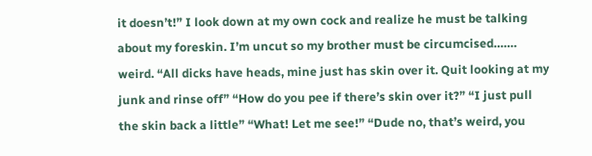it doesn’t!” I look down at my own cock and realize he must be talking about my foreskin. I’m uncut so my brother must be circumcised……. weird. “All dicks have heads, mine just has skin over it. Quit looking at my junk and rinse off” “How do you pee if there’s skin over it?” “I just pull the skin back a little” “What! Let me see!” “Dude no, that’s weird, you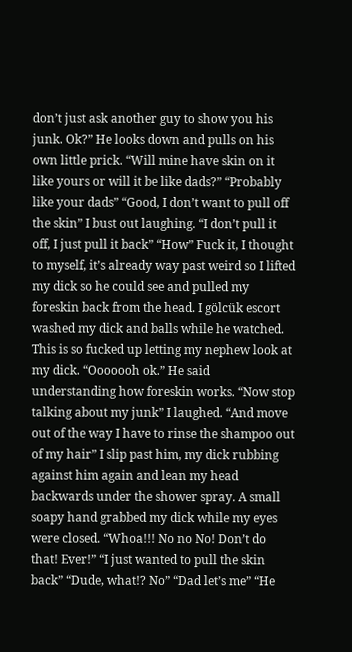don’t just ask another guy to show you his junk. Ok?” He looks down and pulls on his own little prick. “Will mine have skin on it like yours or will it be like dads?” “Probably like your dads” “Good, I don’t want to pull off the skin” I bust out laughing. “I don’t pull it off, I just pull it back” “How” Fuck it, I thought to myself, it’s already way past weird so I lifted my dick so he could see and pulled my foreskin back from the head. I gölcük escort washed my dick and balls while he watched. This is so fucked up letting my nephew look at my dick. “Ooooooh ok.” He said understanding how foreskin works. “Now stop talking about my junk” I laughed. “And move out of the way I have to rinse the shampoo out of my hair” I slip past him, my dick rubbing against him again and lean my head backwards under the shower spray. A small soapy hand grabbed my dick while my eyes were closed. “Whoa!!! No no No! Don’t do that! Ever!” “I just wanted to pull the skin back” “Dude, what!? No” “Dad let’s me” “He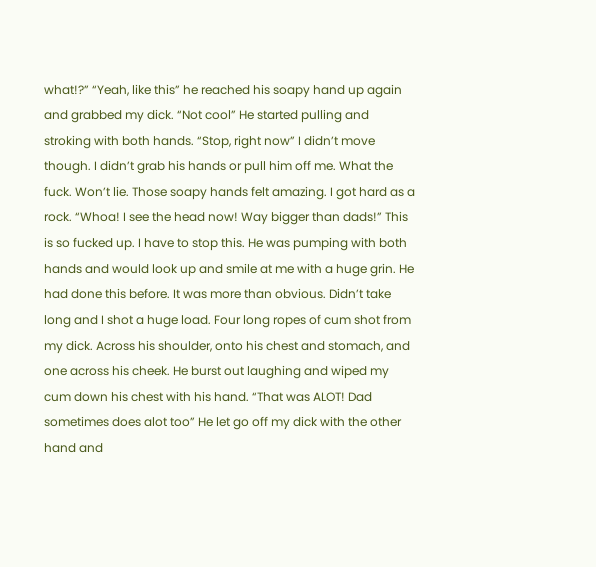what!?” “Yeah, like this” he reached his soapy hand up again and grabbed my dick. “Not cool” He started pulling and stroking with both hands. “Stop, right now” I didn’t move though. I didn’t grab his hands or pull him off me. What the fuck. Won’t lie. Those soapy hands felt amazing. I got hard as a rock. “Whoa! I see the head now! Way bigger than dads!” This is so fucked up. I have to stop this. He was pumping with both hands and would look up and smile at me with a huge grin. He had done this before. It was more than obvious. Didn’t take long and I shot a huge load. Four long ropes of cum shot from my dick. Across his shoulder, onto his chest and stomach, and one across his cheek. He burst out laughing and wiped my cum down his chest with his hand. “That was ALOT! Dad sometimes does alot too” He let go off my dick with the other hand and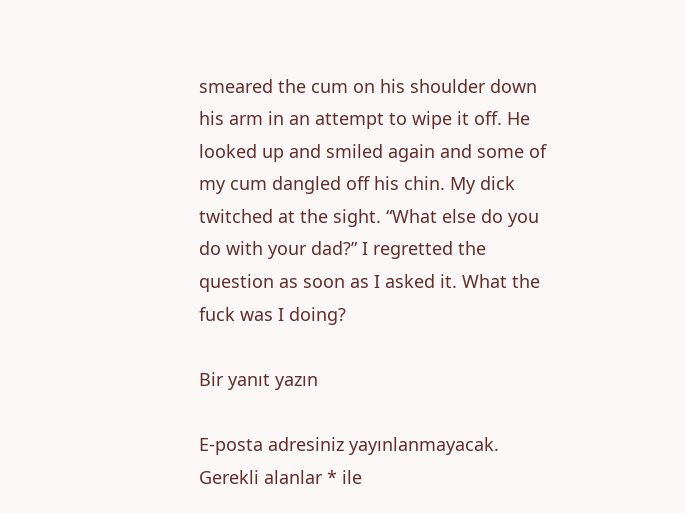smeared the cum on his shoulder down his arm in an attempt to wipe it off. He looked up and smiled again and some of my cum dangled off his chin. My dick twitched at the sight. “What else do you do with your dad?” I regretted the question as soon as I asked it. What the fuck was I doing?

Bir yanıt yazın

E-posta adresiniz yayınlanmayacak. Gerekli alanlar * ile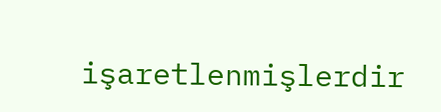işaretlenmişlerdir